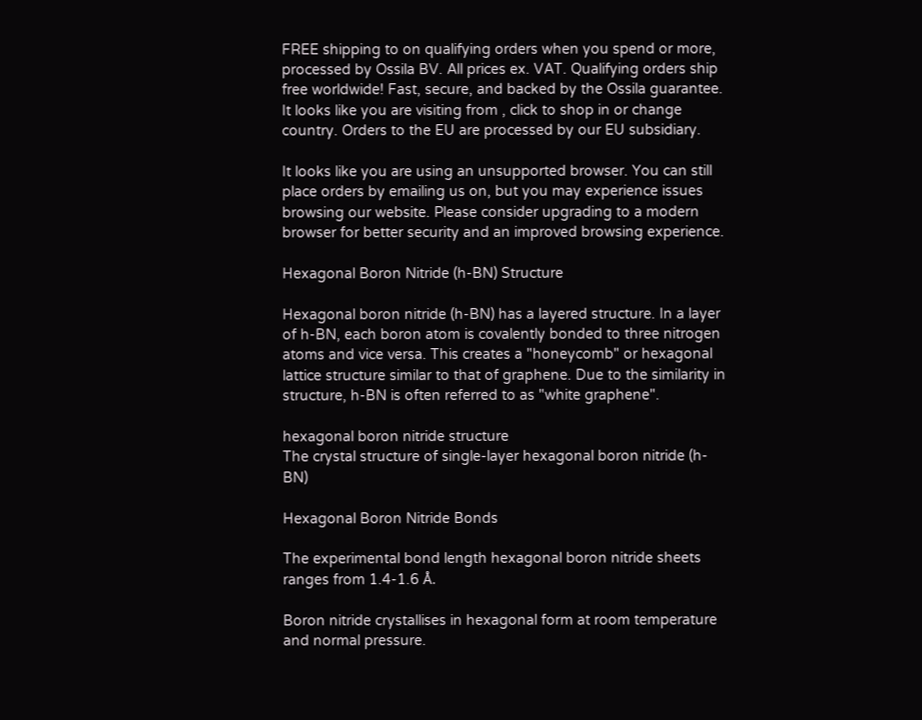FREE shipping to on qualifying orders when you spend or more, processed by Ossila BV. All prices ex. VAT. Qualifying orders ship free worldwide! Fast, secure, and backed by the Ossila guarantee. It looks like you are visiting from , click to shop in or change country. Orders to the EU are processed by our EU subsidiary.

It looks like you are using an unsupported browser. You can still place orders by emailing us on, but you may experience issues browsing our website. Please consider upgrading to a modern browser for better security and an improved browsing experience.

Hexagonal Boron Nitride (h-BN) Structure

Hexagonal boron nitride (h-BN) has a layered structure. In a layer of h-BN, each boron atom is covalently bonded to three nitrogen atoms and vice versa. This creates a "honeycomb" or hexagonal lattice structure similar to that of graphene. Due to the similarity in structure, h-BN is often referred to as "white graphene".

hexagonal boron nitride structure
The crystal structure of single-layer hexagonal boron nitride (h-BN)

Hexagonal Boron Nitride Bonds

The experimental bond length hexagonal boron nitride sheets ranges from 1.4-1.6 Å.

Boron nitride crystallises in hexagonal form at room temperature and normal pressure.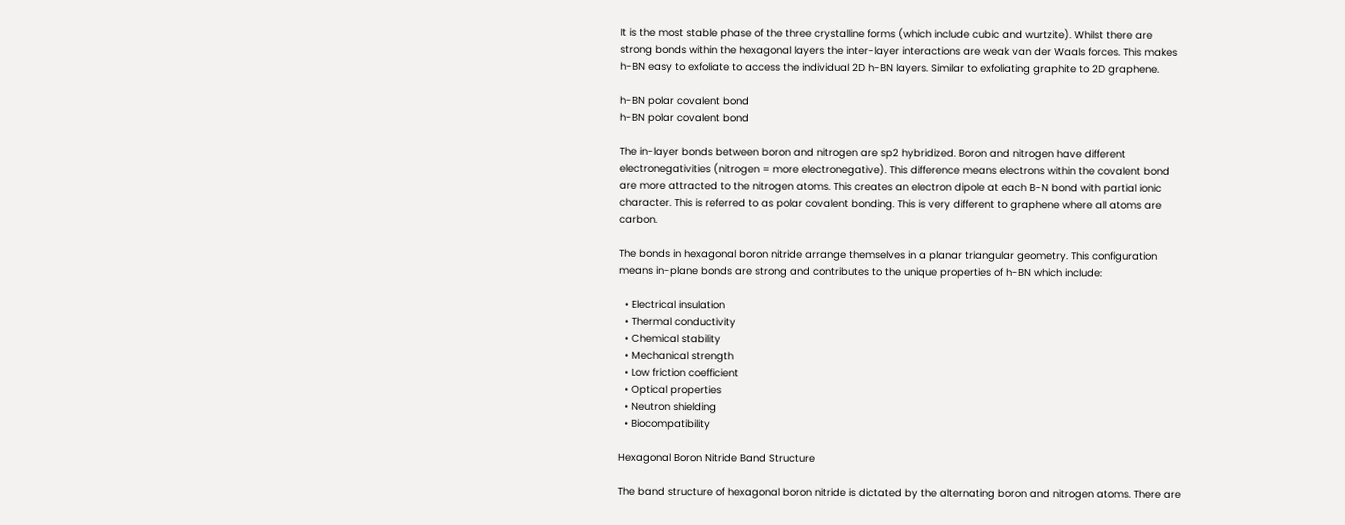It is the most stable phase of the three crystalline forms (which include cubic and wurtzite). Whilst there are strong bonds within the hexagonal layers the inter-layer interactions are weak van der Waals forces. This makes h-BN easy to exfoliate to access the individual 2D h-BN layers. Similar to exfoliating graphite to 2D graphene.

h-BN polar covalent bond
h-BN polar covalent bond

The in-layer bonds between boron and nitrogen are sp2 hybridized. Boron and nitrogen have different electronegativities (nitrogen = more electronegative). This difference means electrons within the covalent bond are more attracted to the nitrogen atoms. This creates an electron dipole at each B-N bond with partial ionic character. This is referred to as polar covalent bonding. This is very different to graphene where all atoms are carbon.

The bonds in hexagonal boron nitride arrange themselves in a planar triangular geometry. This configuration means in-plane bonds are strong and contributes to the unique properties of h-BN which include:

  • Electrical insulation
  • Thermal conductivity
  • Chemical stability
  • Mechanical strength
  • Low friction coefficient
  • Optical properties
  • Neutron shielding
  • Biocompatibility

Hexagonal Boron Nitride Band Structure

The band structure of hexagonal boron nitride is dictated by the alternating boron and nitrogen atoms. There are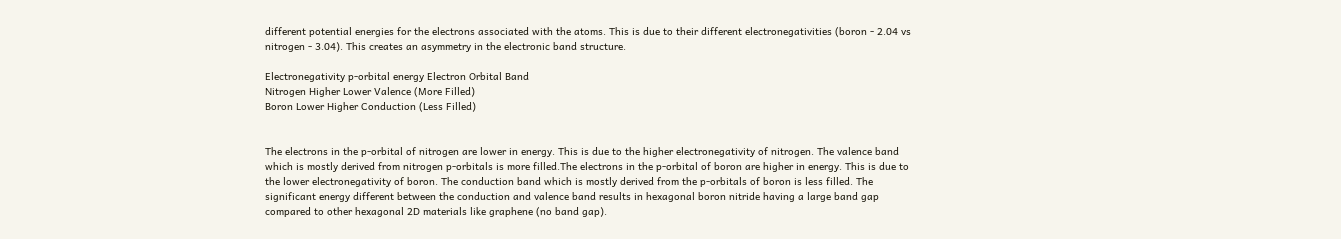different potential energies for the electrons associated with the atoms. This is due to their different electronegativities (boron - 2.04 vs nitrogen - 3.04). This creates an asymmetry in the electronic band structure.

Electronegativity p-orbital energy Electron Orbital Band
Nitrogen Higher Lower Valence (More Filled)
Boron Lower Higher Conduction (Less Filled)


The electrons in the p-orbital of nitrogen are lower in energy. This is due to the higher electronegativity of nitrogen. The valence band which is mostly derived from nitrogen p-orbitals is more filled.The electrons in the p-orbital of boron are higher in energy. This is due to the lower electronegativity of boron. The conduction band which is mostly derived from the p-orbitals of boron is less filled. The significant energy different between the conduction and valence band results in hexagonal boron nitride having a large band gap compared to other hexagonal 2D materials like graphene (no band gap).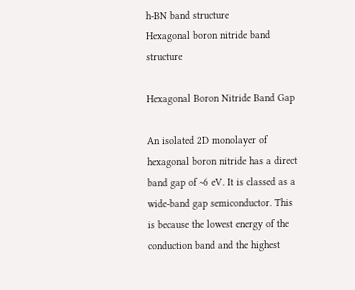h-BN band structure
Hexagonal boron nitride band structure

Hexagonal Boron Nitride Band Gap

An isolated 2D monolayer of hexagonal boron nitride has a direct band gap of ~6 eV. It is classed as a wide-band gap semiconductor. This is because the lowest energy of the conduction band and the highest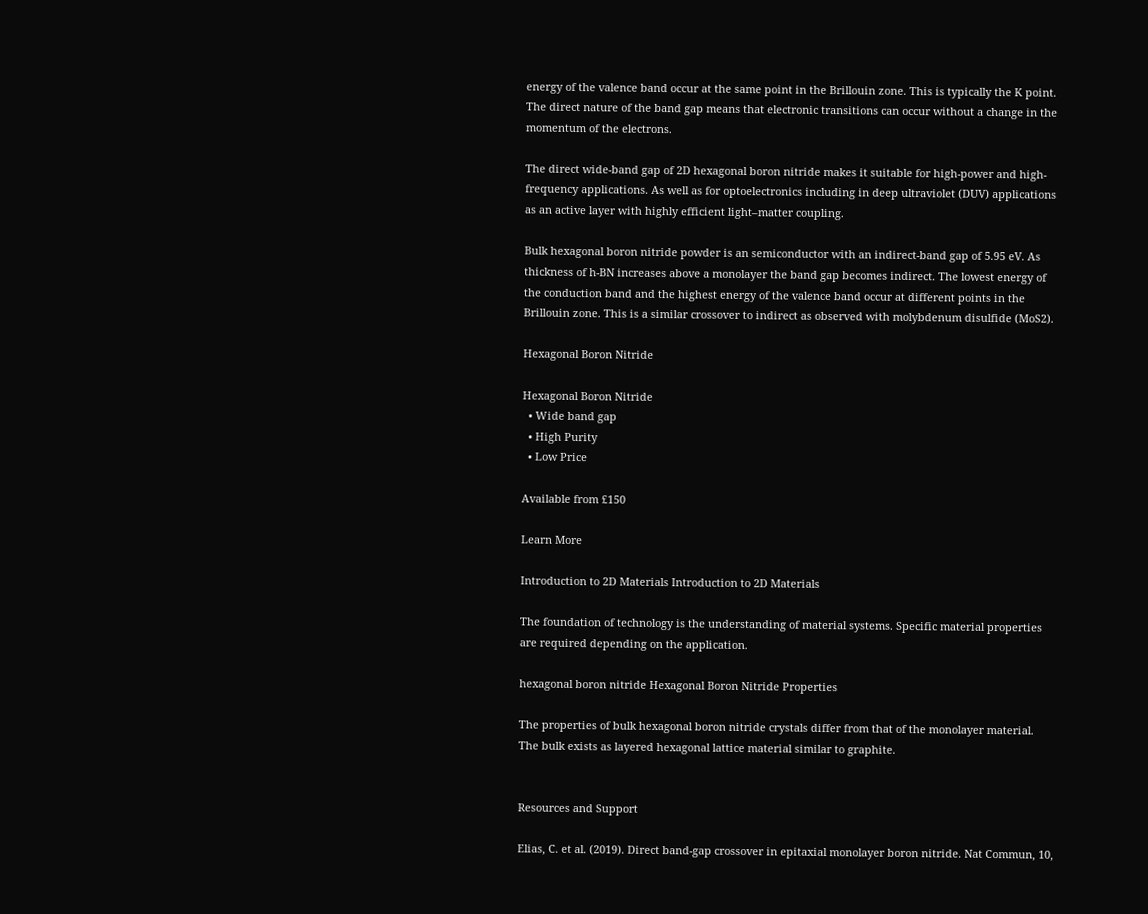energy of the valence band occur at the same point in the Brillouin zone. This is typically the K point. The direct nature of the band gap means that electronic transitions can occur without a change in the momentum of the electrons.

The direct wide-band gap of 2D hexagonal boron nitride makes it suitable for high-power and high-frequency applications. As well as for optoelectronics including in deep ultraviolet (DUV) applications as an active layer with highly efficient light–matter coupling.

Bulk hexagonal boron nitride powder is an semiconductor with an indirect-band gap of 5.95 eV. As thickness of h-BN increases above a monolayer the band gap becomes indirect. The lowest energy of the conduction band and the highest energy of the valence band occur at different points in the Brillouin zone. This is a similar crossover to indirect as observed with molybdenum disulfide (MoS2).

Hexagonal Boron Nitride

Hexagonal Boron Nitride
  • Wide band gap
  • High Purity
  • Low Price

Available from £150

Learn More

Introduction to 2D Materials Introduction to 2D Materials

The foundation of technology is the understanding of material systems. Specific material properties are required depending on the application.

hexagonal boron nitride Hexagonal Boron Nitride Properties

The properties of bulk hexagonal boron nitride crystals differ from that of the monolayer material. The bulk exists as layered hexagonal lattice material similar to graphite.


Resources and Support

Elias, C. et al. (2019). Direct band-gap crossover in epitaxial monolayer boron nitride. Nat Commun, 10,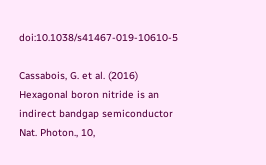doi:10.1038/s41467-019-10610-5

Cassabois, G. et al. (2016) Hexagonal boron nitride is an indirect bandgap semiconductor Nat. Photon., 10,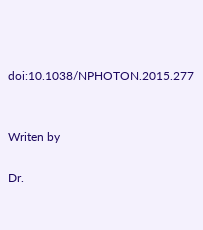doi:10.1038/NPHOTON.2015.277


Writen by

Dr.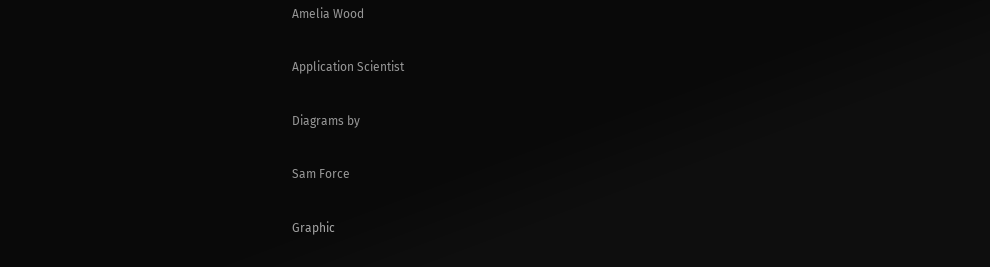Amelia Wood

Application Scientist

Diagrams by

Sam Force

Graphic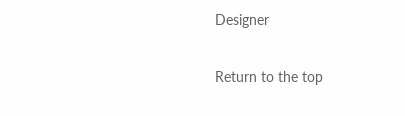Designer

Return to the top